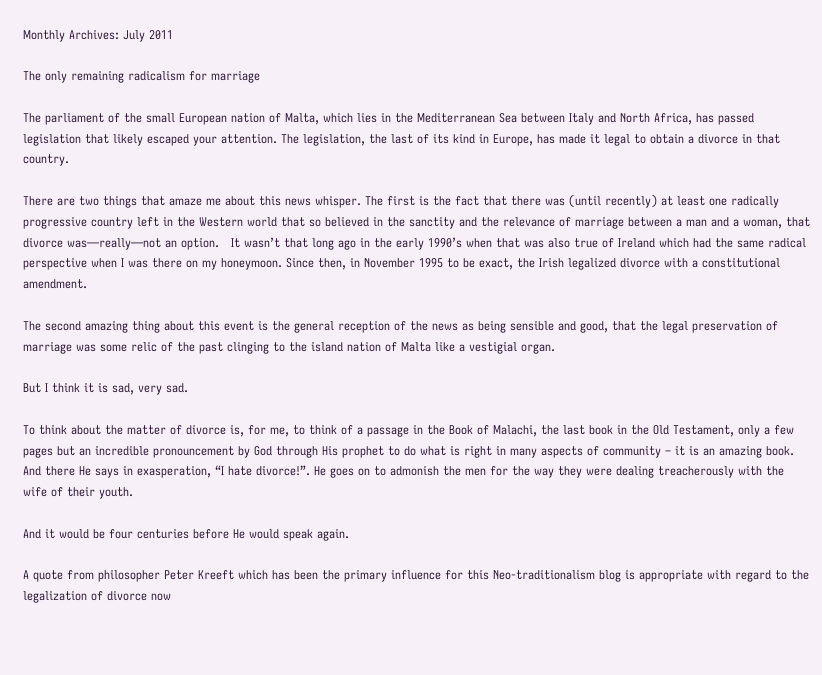Monthly Archives: July 2011

The only remaining radicalism for marriage

The parliament of the small European nation of Malta, which lies in the Mediterranean Sea between Italy and North Africa, has passed legislation that likely escaped your attention. The legislation, the last of its kind in Europe, has made it legal to obtain a divorce in that country.

There are two things that amaze me about this news whisper. The first is the fact that there was (until recently) at least one radically progressive country left in the Western world that so believed in the sanctity and the relevance of marriage between a man and a woman, that divorce was—really—not an option.   It wasn’t that long ago in the early 1990’s when that was also true of Ireland which had the same radical perspective when I was there on my honeymoon. Since then, in November 1995 to be exact, the Irish legalized divorce with a constitutional amendment.

The second amazing thing about this event is the general reception of the news as being sensible and good, that the legal preservation of marriage was some relic of the past clinging to the island nation of Malta like a vestigial organ.

But I think it is sad, very sad.

To think about the matter of divorce is, for me, to think of a passage in the Book of Malachi, the last book in the Old Testament, only a few pages but an incredible pronouncement by God through His prophet to do what is right in many aspects of community – it is an amazing book. And there He says in exasperation, “I hate divorce!”. He goes on to admonish the men for the way they were dealing treacherously with the wife of their youth.

And it would be four centuries before He would speak again.

A quote from philosopher Peter Kreeft which has been the primary influence for this Neo-traditionalism blog is appropriate with regard to the legalization of divorce now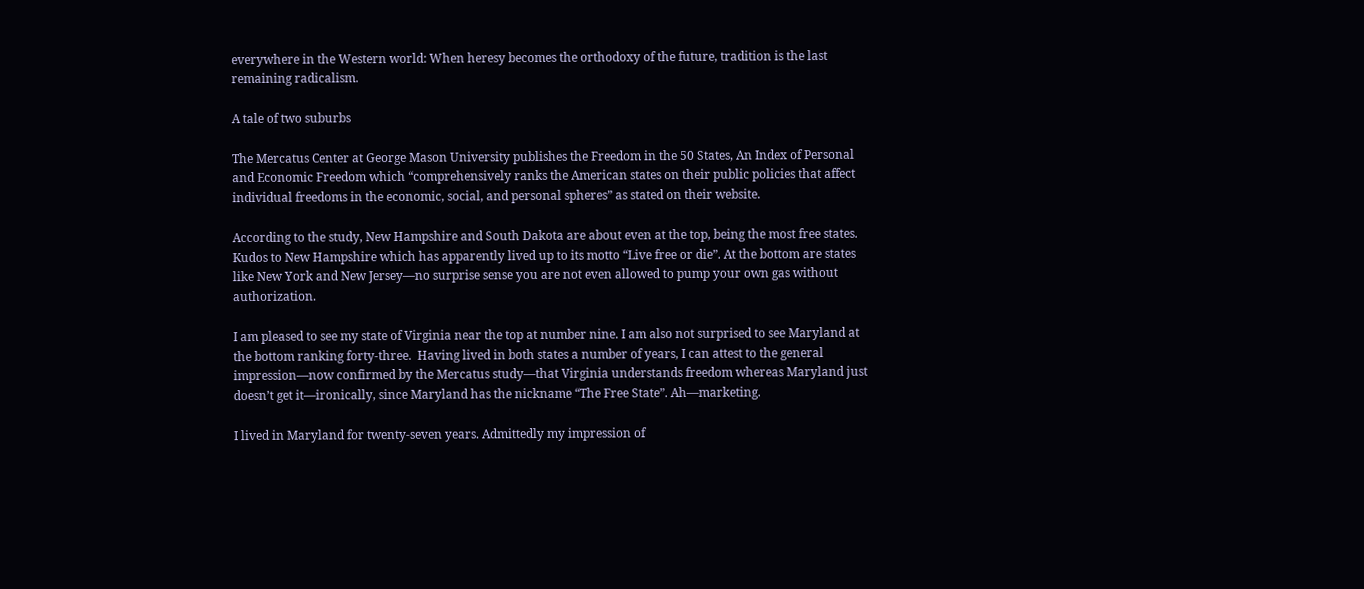everywhere in the Western world: When heresy becomes the orthodoxy of the future, tradition is the last remaining radicalism.

A tale of two suburbs

The Mercatus Center at George Mason University publishes the Freedom in the 50 States, An Index of Personal and Economic Freedom which “comprehensively ranks the American states on their public policies that affect individual freedoms in the economic, social, and personal spheres” as stated on their website.

According to the study, New Hampshire and South Dakota are about even at the top, being the most free states. Kudos to New Hampshire which has apparently lived up to its motto “Live free or die”. At the bottom are states like New York and New Jersey—no surprise sense you are not even allowed to pump your own gas without authorization.

I am pleased to see my state of Virginia near the top at number nine. I am also not surprised to see Maryland at the bottom ranking forty-three.  Having lived in both states a number of years, I can attest to the general impression—now confirmed by the Mercatus study—that Virginia understands freedom whereas Maryland just doesn’t get it—ironically, since Maryland has the nickname “The Free State”. Ah—marketing.

I lived in Maryland for twenty-seven years. Admittedly my impression of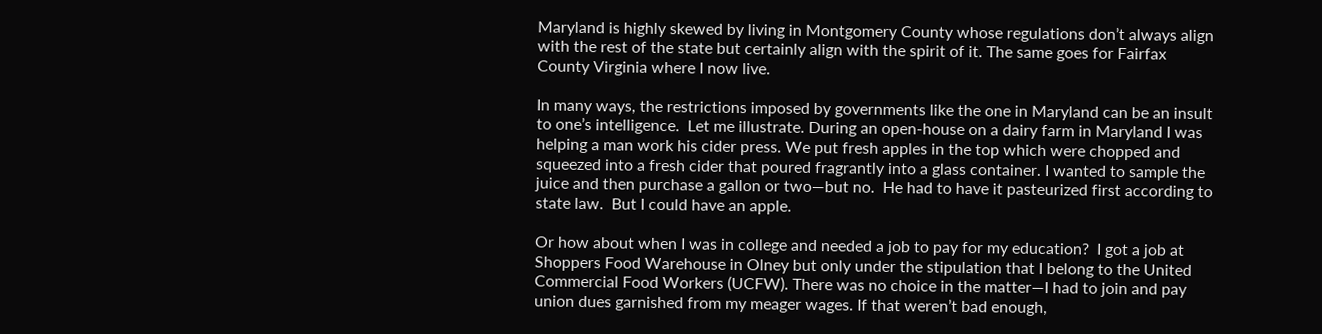Maryland is highly skewed by living in Montgomery County whose regulations don’t always align with the rest of the state but certainly align with the spirit of it. The same goes for Fairfax County Virginia where I now live.

In many ways, the restrictions imposed by governments like the one in Maryland can be an insult to one’s intelligence.  Let me illustrate. During an open-house on a dairy farm in Maryland I was helping a man work his cider press. We put fresh apples in the top which were chopped and squeezed into a fresh cider that poured fragrantly into a glass container. I wanted to sample the juice and then purchase a gallon or two—but no.  He had to have it pasteurized first according to state law.  But I could have an apple.

Or how about when I was in college and needed a job to pay for my education?  I got a job at Shoppers Food Warehouse in Olney but only under the stipulation that I belong to the United Commercial Food Workers (UCFW). There was no choice in the matter—I had to join and pay union dues garnished from my meager wages. If that weren’t bad enough,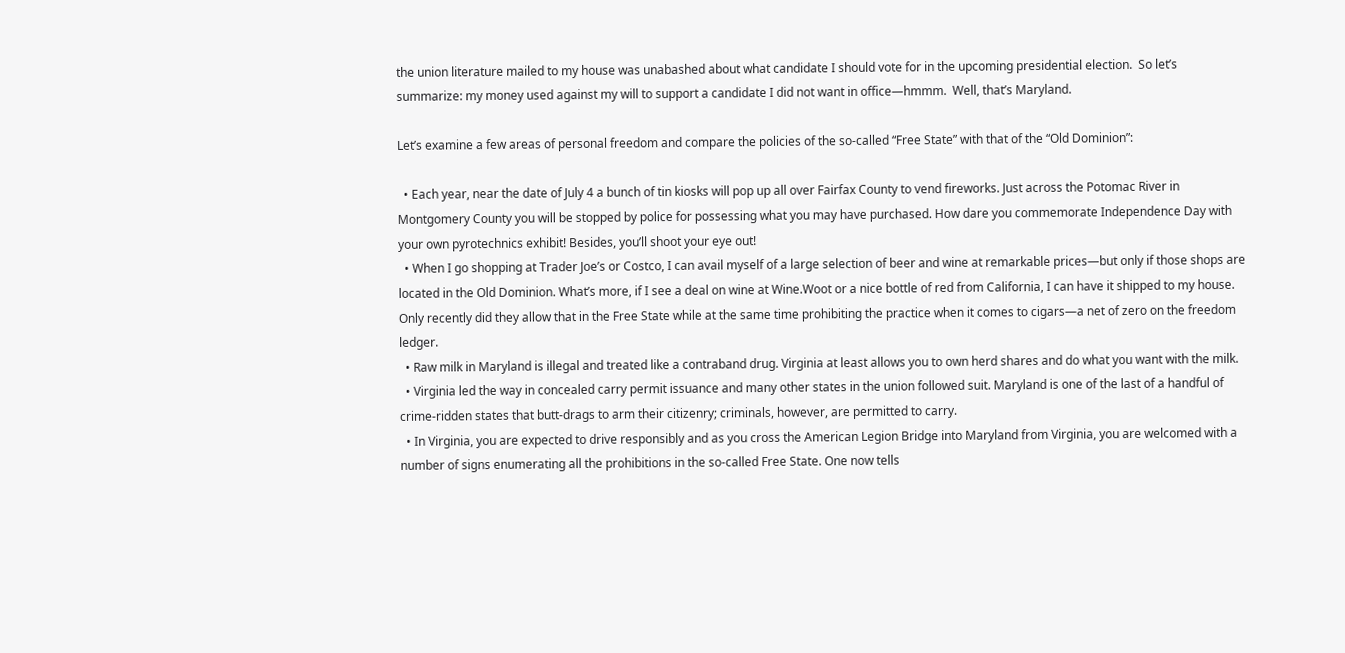the union literature mailed to my house was unabashed about what candidate I should vote for in the upcoming presidential election.  So let’s summarize: my money used against my will to support a candidate I did not want in office—hmmm.  Well, that’s Maryland.

Let’s examine a few areas of personal freedom and compare the policies of the so-called “Free State” with that of the “Old Dominion”:

  • Each year, near the date of July 4 a bunch of tin kiosks will pop up all over Fairfax County to vend fireworks. Just across the Potomac River in Montgomery County you will be stopped by police for possessing what you may have purchased. How dare you commemorate Independence Day with your own pyrotechnics exhibit! Besides, you’ll shoot your eye out!
  • When I go shopping at Trader Joe’s or Costco, I can avail myself of a large selection of beer and wine at remarkable prices—but only if those shops are located in the Old Dominion. What’s more, if I see a deal on wine at Wine.Woot or a nice bottle of red from California, I can have it shipped to my house. Only recently did they allow that in the Free State while at the same time prohibiting the practice when it comes to cigars—a net of zero on the freedom ledger.
  • Raw milk in Maryland is illegal and treated like a contraband drug. Virginia at least allows you to own herd shares and do what you want with the milk.
  • Virginia led the way in concealed carry permit issuance and many other states in the union followed suit. Maryland is one of the last of a handful of crime-ridden states that butt-drags to arm their citizenry; criminals, however, are permitted to carry.
  • In Virginia, you are expected to drive responsibly and as you cross the American Legion Bridge into Maryland from Virginia, you are welcomed with a number of signs enumerating all the prohibitions in the so-called Free State. One now tells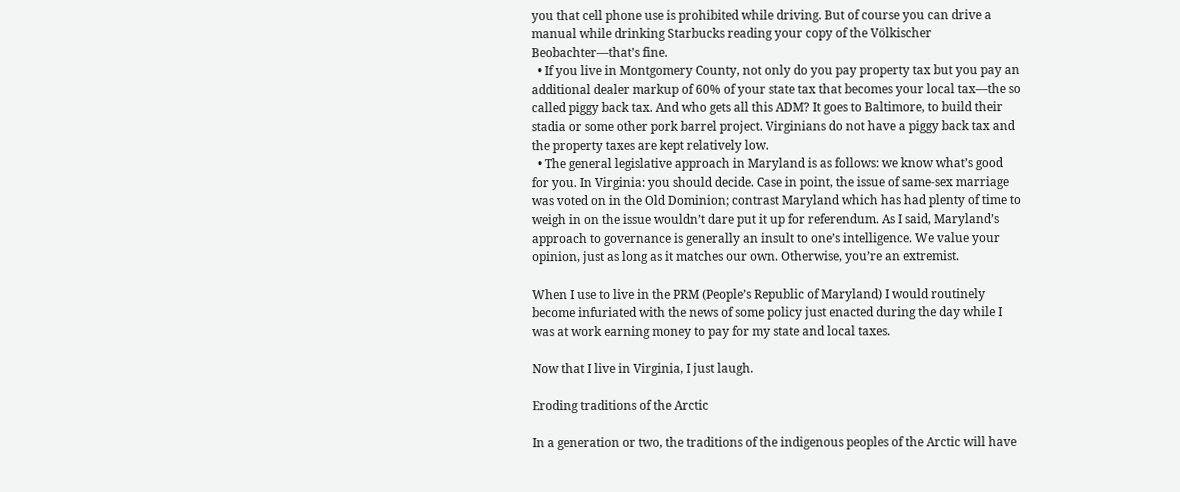you that cell phone use is prohibited while driving. But of course you can drive a manual while drinking Starbucks reading your copy of the Völkischer Beobachter—that’s fine.
  • If you live in Montgomery County, not only do you pay property tax but you pay an additional dealer markup of 60% of your state tax that becomes your local tax—the so called piggy back tax. And who gets all this ADM? It goes to Baltimore, to build their stadia or some other pork barrel project. Virginians do not have a piggy back tax and the property taxes are kept relatively low.
  • The general legislative approach in Maryland is as follows: we know what’s good for you. In Virginia: you should decide. Case in point, the issue of same-sex marriage was voted on in the Old Dominion; contrast Maryland which has had plenty of time to weigh in on the issue wouldn’t dare put it up for referendum. As I said, Maryland’s approach to governance is generally an insult to one’s intelligence. We value your opinion, just as long as it matches our own. Otherwise, you’re an extremist.

When I use to live in the PRM (People’s Republic of Maryland) I would routinely become infuriated with the news of some policy just enacted during the day while I was at work earning money to pay for my state and local taxes.

Now that I live in Virginia, I just laugh.

Eroding traditions of the Arctic

In a generation or two, the traditions of the indigenous peoples of the Arctic will have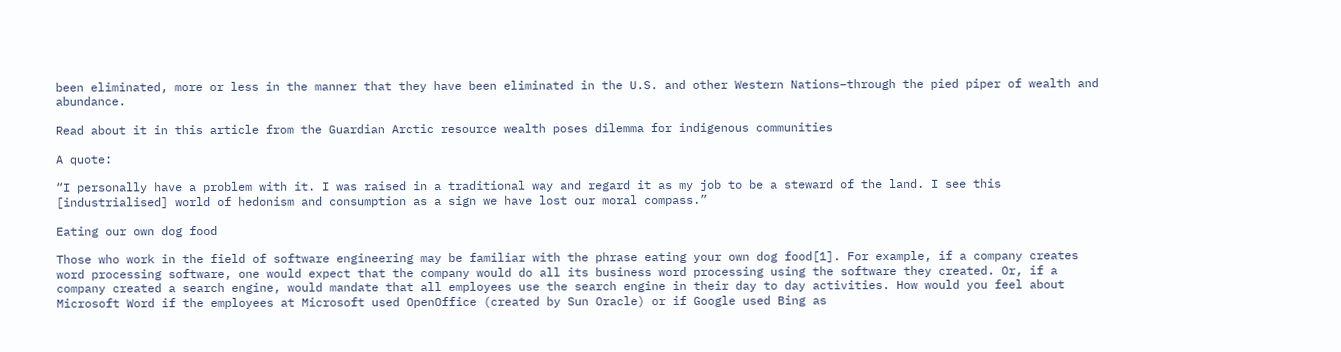been eliminated, more or less in the manner that they have been eliminated in the U.S. and other Western Nations–through the pied piper of wealth and abundance.

Read about it in this article from the Guardian Arctic resource wealth poses dilemma for indigenous communities

A quote:

“I personally have a problem with it. I was raised in a traditional way and regard it as my job to be a steward of the land. I see this [industrialised] world of hedonism and consumption as a sign we have lost our moral compass.”

Eating our own dog food

Those who work in the field of software engineering may be familiar with the phrase eating your own dog food[1]. For example, if a company creates word processing software, one would expect that the company would do all its business word processing using the software they created. Or, if a company created a search engine, would mandate that all employees use the search engine in their day to day activities. How would you feel about Microsoft Word if the employees at Microsoft used OpenOffice (created by Sun Oracle) or if Google used Bing as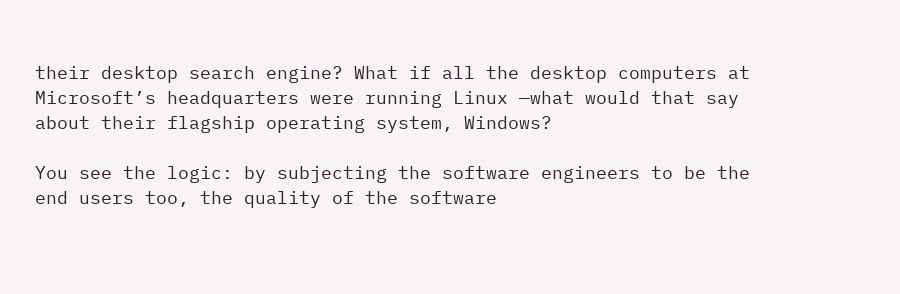their desktop search engine? What if all the desktop computers at Microsoft’s headquarters were running Linux —what would that say about their flagship operating system, Windows?

You see the logic: by subjecting the software engineers to be the end users too, the quality of the software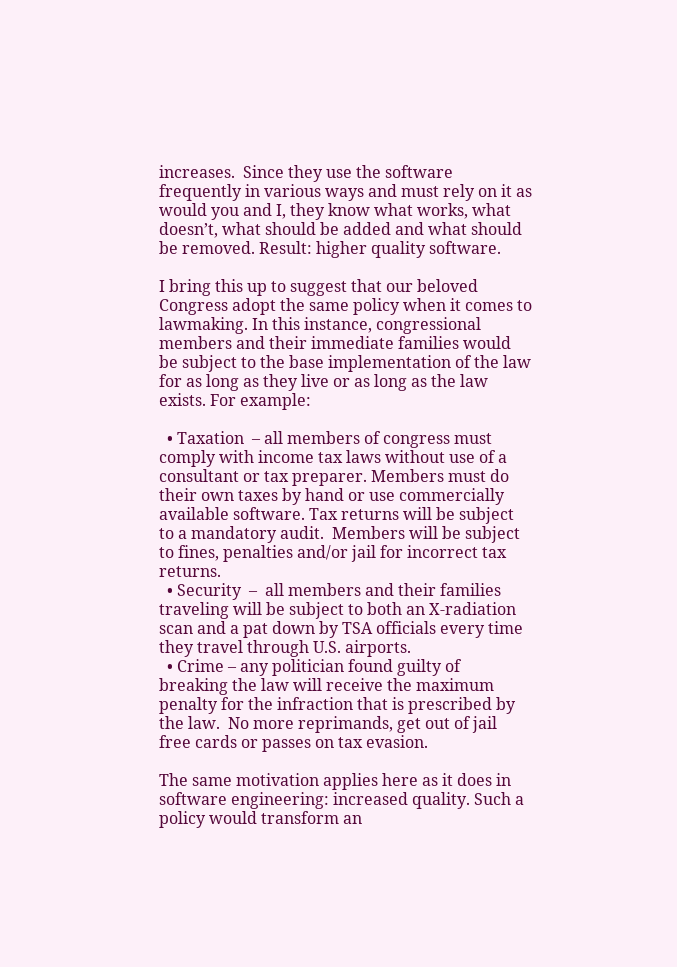increases.  Since they use the software frequently in various ways and must rely on it as would you and I, they know what works, what doesn’t, what should be added and what should be removed. Result: higher quality software.

I bring this up to suggest that our beloved Congress adopt the same policy when it comes to lawmaking. In this instance, congressional members and their immediate families would be subject to the base implementation of the law for as long as they live or as long as the law exists. For example:

  • Taxation  – all members of congress must comply with income tax laws without use of a consultant or tax preparer. Members must do their own taxes by hand or use commercially available software. Tax returns will be subject to a mandatory audit.  Members will be subject to fines, penalties and/or jail for incorrect tax returns.
  • Security  –  all members and their families traveling will be subject to both an X-radiation scan and a pat down by TSA officials every time they travel through U.S. airports.
  • Crime – any politician found guilty of breaking the law will receive the maximum penalty for the infraction that is prescribed by the law.  No more reprimands, get out of jail free cards or passes on tax evasion.

The same motivation applies here as it does in software engineering: increased quality. Such a policy would transform an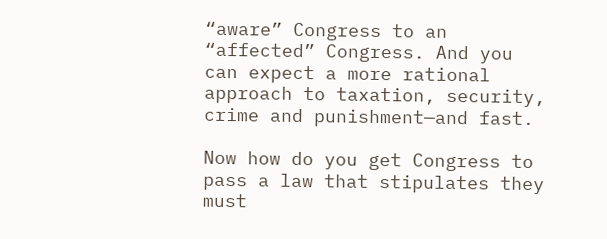“aware” Congress to an “affected” Congress. And you can expect a more rational approach to taxation, security, crime and punishment—and fast.

Now how do you get Congress to pass a law that stipulates they must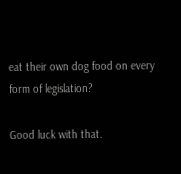eat their own dog food on every form of legislation?

Good luck with that.